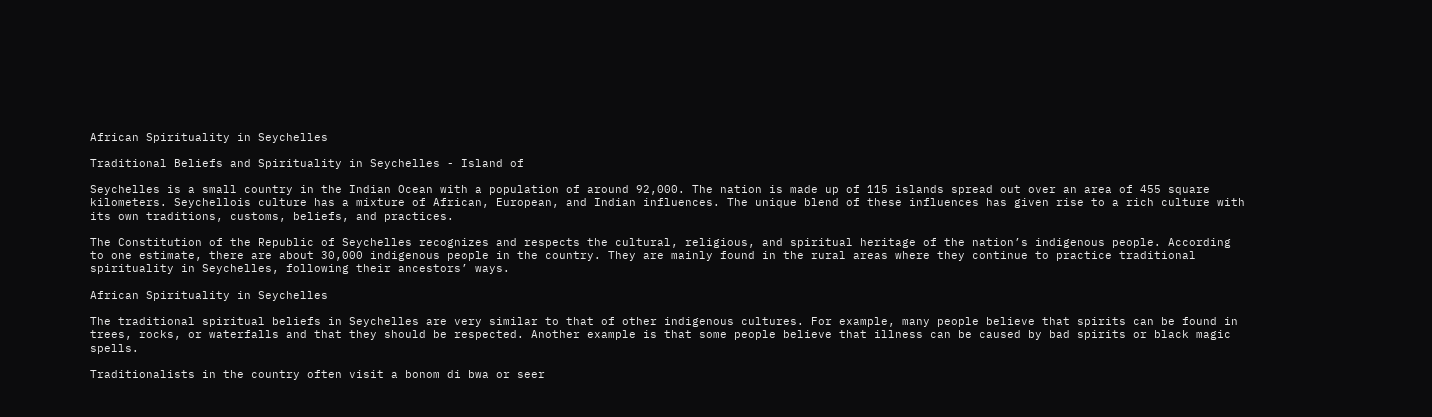African Spirituality in Seychelles

Traditional Beliefs and Spirituality in Seychelles - Island of

Seychelles is a small country in the Indian Ocean with a population of around 92,000. The nation is made up of 115 islands spread out over an area of 455 square kilometers. Seychellois culture has a mixture of African, European, and Indian influences. The unique blend of these influences has given rise to a rich culture with its own traditions, customs, beliefs, and practices.

The Constitution of the Republic of Seychelles recognizes and respects the cultural, religious, and spiritual heritage of the nation’s indigenous people. According to one estimate, there are about 30,000 indigenous people in the country. They are mainly found in the rural areas where they continue to practice traditional spirituality in Seychelles, following their ancestors’ ways.

African Spirituality in Seychelles

The traditional spiritual beliefs in Seychelles are very similar to that of other indigenous cultures. For example, many people believe that spirits can be found in trees, rocks, or waterfalls and that they should be respected. Another example is that some people believe that illness can be caused by bad spirits or black magic spells.

Traditionalists in the country often visit a bonom di bwa or seer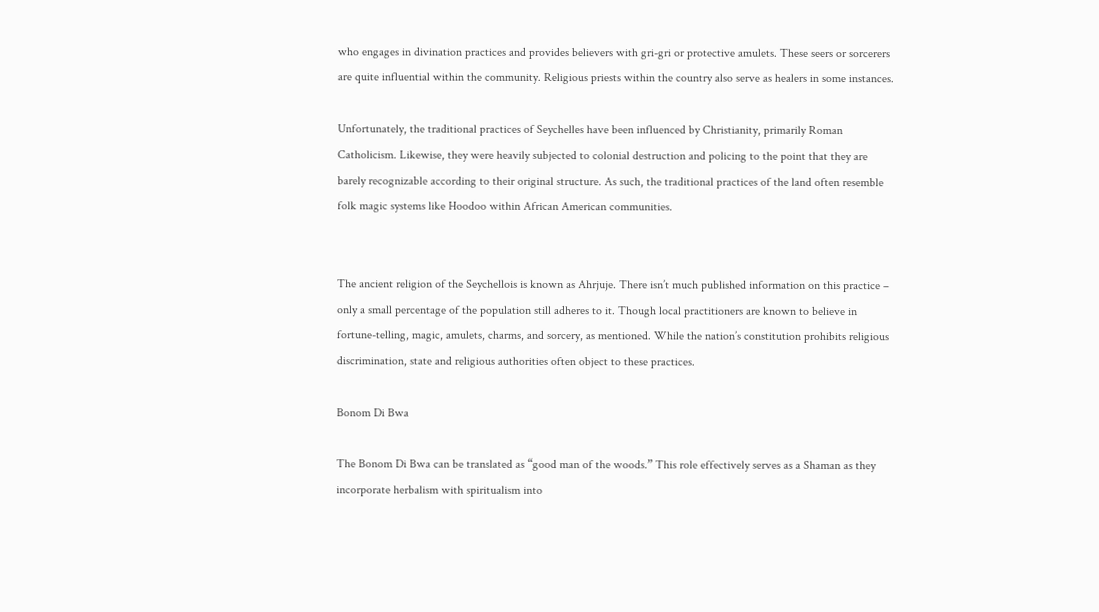who engages in divination practices and provides believers with gri-gri or protective amulets. These seers or sorcerers are quite influential within the community. Religious priests within the country also serve as healers in some instances.

Unfortunately, the traditional practices of Seychelles have been influenced by Christianity, primarily Roman Catholicism. Likewise, they were heavily subjected to colonial destruction and policing to the point that they are barely recognizable according to their original structure. As such, the traditional practices of the land often resemble folk magic systems like Hoodoo within African American communities.


The ancient religion of the Seychellois is known as Ahrjuje. There isn’t much published information on this practice – only a small percentage of the population still adheres to it. Though local practitioners are known to believe in fortune-telling, magic, amulets, charms, and sorcery, as mentioned. While the nation’s constitution prohibits religious discrimination, state and religious authorities often object to these practices.

Bonom Di Bwa

The Bonom Di Bwa can be translated as “good man of the woods.” This role effectively serves as a Shaman as they incorporate herbalism with spiritualism into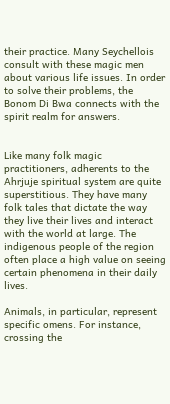their practice. Many Seychellois consult with these magic men about various life issues. In order to solve their problems, the Bonom Di Bwa connects with the spirit realm for answers.


Like many folk magic practitioners, adherents to the Ahrjuje spiritual system are quite superstitious. They have many folk tales that dictate the way they live their lives and interact with the world at large. The indigenous people of the region often place a high value on seeing certain phenomena in their daily lives.

Animals, in particular, represent specific omens. For instance, crossing the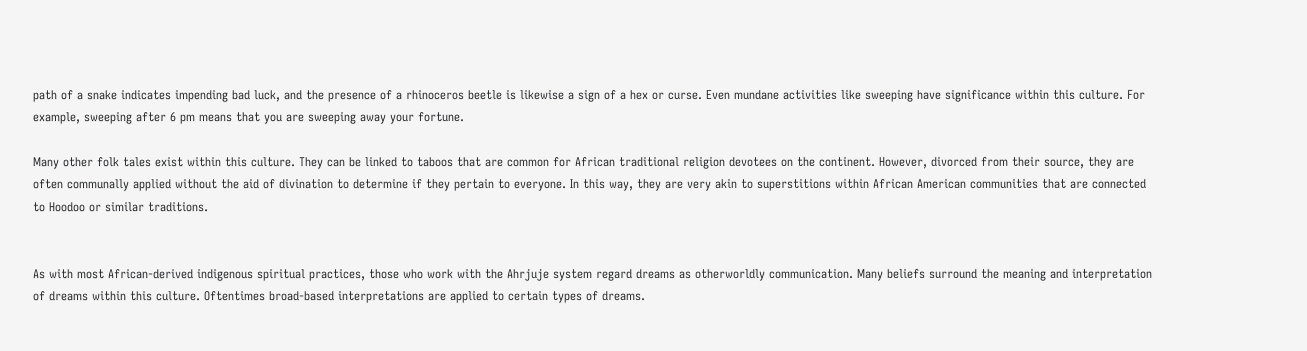path of a snake indicates impending bad luck, and the presence of a rhinoceros beetle is likewise a sign of a hex or curse. Even mundane activities like sweeping have significance within this culture. For example, sweeping after 6 pm means that you are sweeping away your fortune.

Many other folk tales exist within this culture. They can be linked to taboos that are common for African traditional religion devotees on the continent. However, divorced from their source, they are often communally applied without the aid of divination to determine if they pertain to everyone. In this way, they are very akin to superstitions within African American communities that are connected to Hoodoo or similar traditions.


As with most African-derived indigenous spiritual practices, those who work with the Ahrjuje system regard dreams as otherworldly communication. Many beliefs surround the meaning and interpretation of dreams within this culture. Oftentimes broad-based interpretations are applied to certain types of dreams.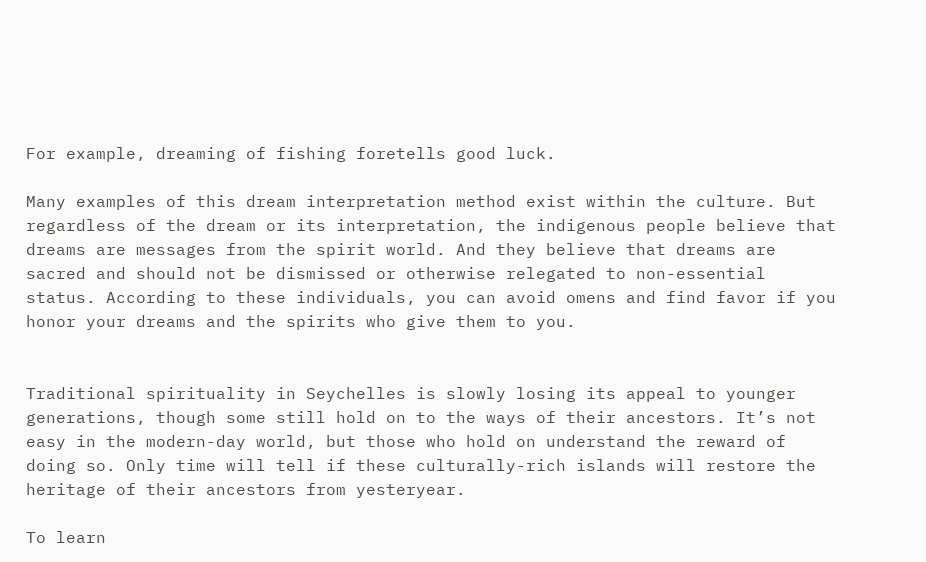For example, dreaming of fishing foretells good luck.

Many examples of this dream interpretation method exist within the culture. But regardless of the dream or its interpretation, the indigenous people believe that dreams are messages from the spirit world. And they believe that dreams are sacred and should not be dismissed or otherwise relegated to non-essential status. According to these individuals, you can avoid omens and find favor if you honor your dreams and the spirits who give them to you.


Traditional spirituality in Seychelles is slowly losing its appeal to younger generations, though some still hold on to the ways of their ancestors. It’s not easy in the modern-day world, but those who hold on understand the reward of doing so. Only time will tell if these culturally-rich islands will restore the heritage of their ancestors from yesteryear.

To learn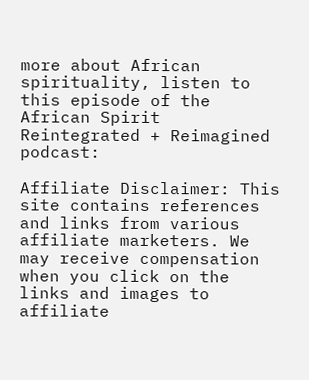more about African spirituality, listen to this episode of the African Spirit Reintegrated + Reimagined podcast:

Affiliate Disclaimer: This site contains references and links from various affiliate marketers. We may receive compensation when you click on the links and images to affiliate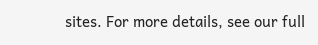sites. For more details, see our full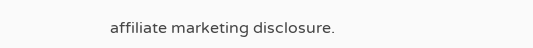affiliate marketing disclosure.